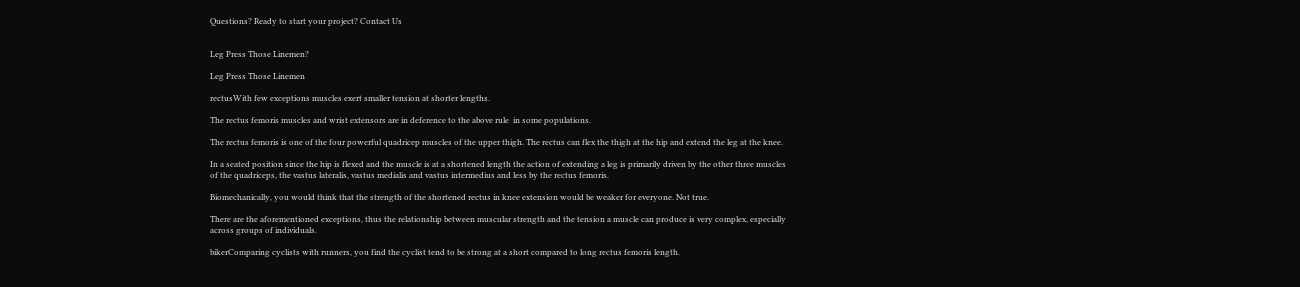Questions? Ready to start your project? Contact Us


Leg Press Those Linemen?

Leg Press Those Linemen

rectusWith few exceptions muscles exert smaller tension at shorter lengths.

The rectus femoris muscles and wrist extensors are in deference to the above rule  in some populations.

The rectus femoris is one of the four powerful quadricep muscles of the upper thigh. The rectus can flex the thigh at the hip and extend the leg at the knee.

In a seated position since the hip is flexed and the muscle is at a shortened length the action of extending a leg is primarily driven by the other three muscles of the quadriceps, the vastus lateralis, vastus medialis and vastus intermedius and less by the rectus femoris.

Biomechanically, you would think that the strength of the shortened rectus in knee extension would be weaker for everyone. Not true.

There are the aforementioned exceptions, thus the relationship between muscular strength and the tension a muscle can produce is very complex, especially across groups of individuals.

bikerComparing cyclists with runners, you find the cyclist tend to be strong at a short compared to long rectus femoris length.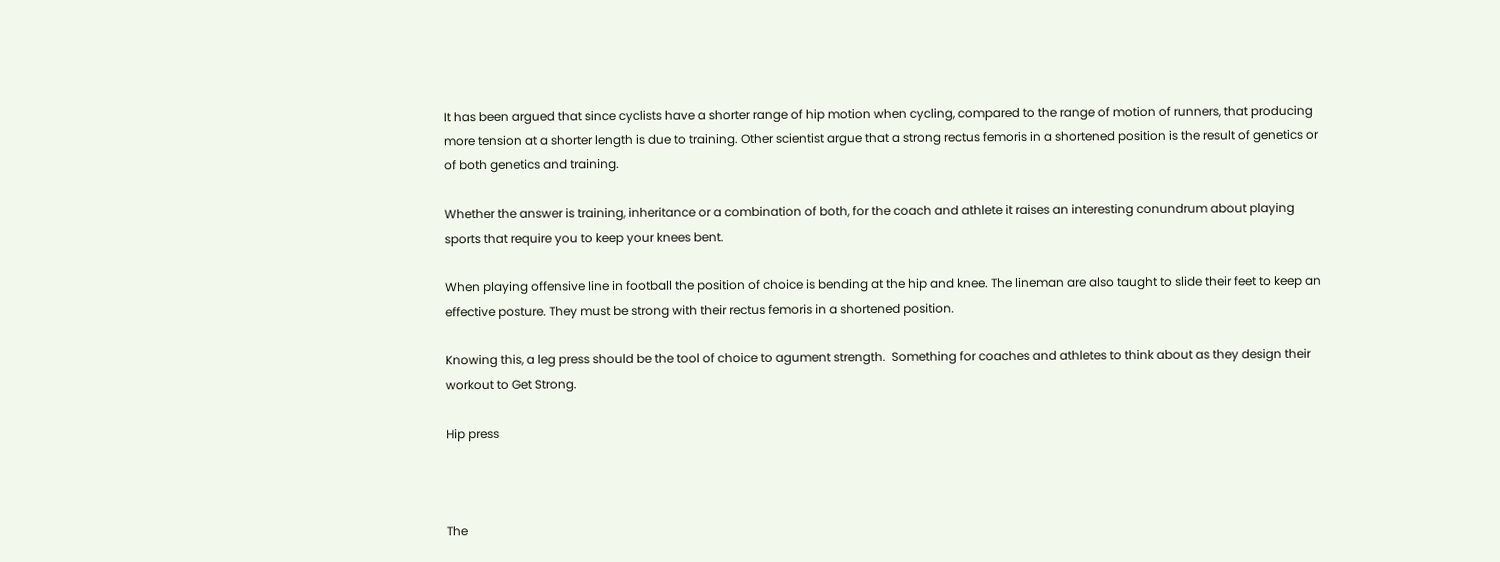It has been argued that since cyclists have a shorter range of hip motion when cycling, compared to the range of motion of runners, that producing more tension at a shorter length is due to training. Other scientist argue that a strong rectus femoris in a shortened position is the result of genetics or of both genetics and training.

Whether the answer is training, inheritance or a combination of both, for the coach and athlete it raises an interesting conundrum about playing sports that require you to keep your knees bent.

When playing offensive line in football the position of choice is bending at the hip and knee. The lineman are also taught to slide their feet to keep an effective posture. They must be strong with their rectus femoris in a shortened position.

Knowing this, a leg press should be the tool of choice to agument strength.  Something for coaches and athletes to think about as they design their workout to Get Strong.

Hip press



The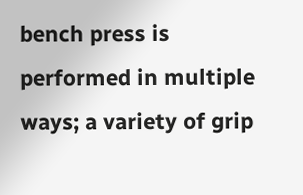bench press is performed in multiple ways; a variety of grip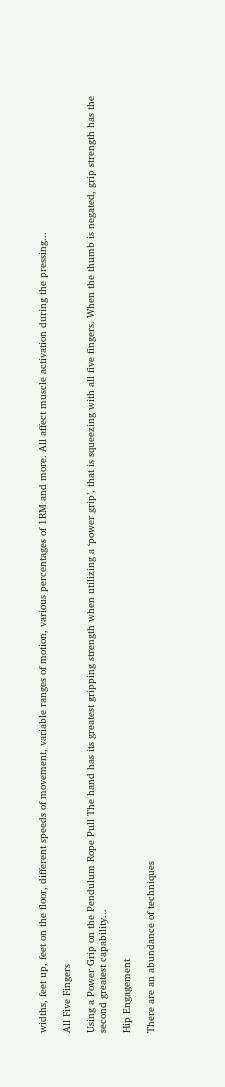widths, feet up, feet on the floor, different speeds of movement, variable ranges of motion, various percentages of 1RM and more. All affect muscle activation during the pressing...

All Five Fingers

Using a Power Grip on the Pendulum Rope Pull The hand has its greatest gripping strength when utilizing a ‘power grip’, that is squeezing with all five fingers. When the thumb is negated, grip strength has the second greatest capability...

Hip Engagement

There are an abundance of techniques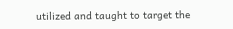utilized and taught to target the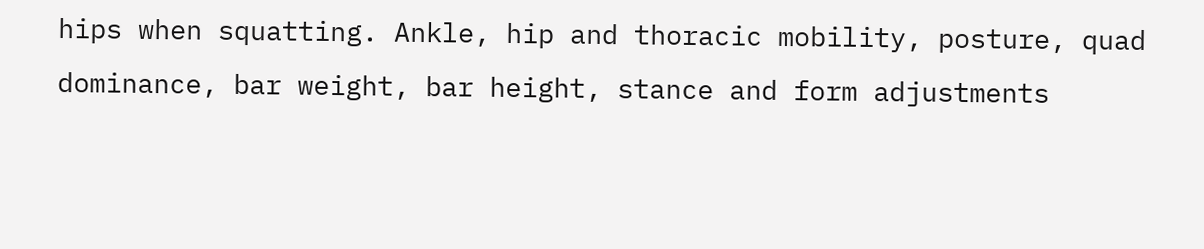hips when squatting. Ankle, hip and thoracic mobility, posture, quad dominance, bar weight, bar height, stance and form adjustments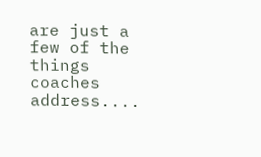are just a few of the things coaches address....